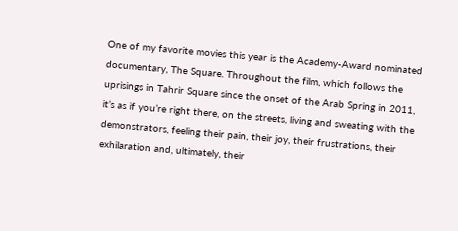One of my favorite movies this year is the Academy-Award nominated documentary, The Square. Throughout the film, which follows the uprisings in Tahrir Square since the onset of the Arab Spring in 2011, it’s as if you’re right there, on the streets, living and sweating with the demonstrators, feeling their pain, their joy, their frustrations, their exhilaration and, ultimately, their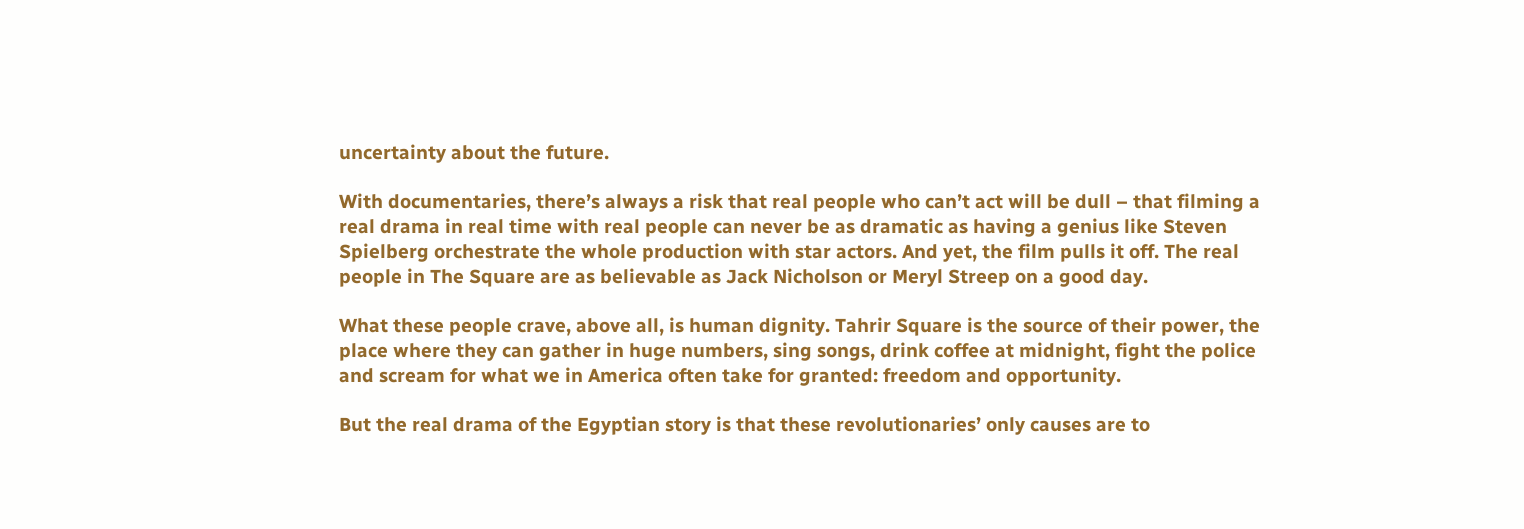uncertainty about the future.

With documentaries, there’s always a risk that real people who can’t act will be dull – that filming a real drama in real time with real people can never be as dramatic as having a genius like Steven Spielberg orchestrate the whole production with star actors. And yet, the film pulls it off. The real people in The Square are as believable as Jack Nicholson or Meryl Streep on a good day.

What these people crave, above all, is human dignity. Tahrir Square is the source of their power, the place where they can gather in huge numbers, sing songs, drink coffee at midnight, fight the police and scream for what we in America often take for granted: freedom and opportunity.

But the real drama of the Egyptian story is that these revolutionaries’ only causes are to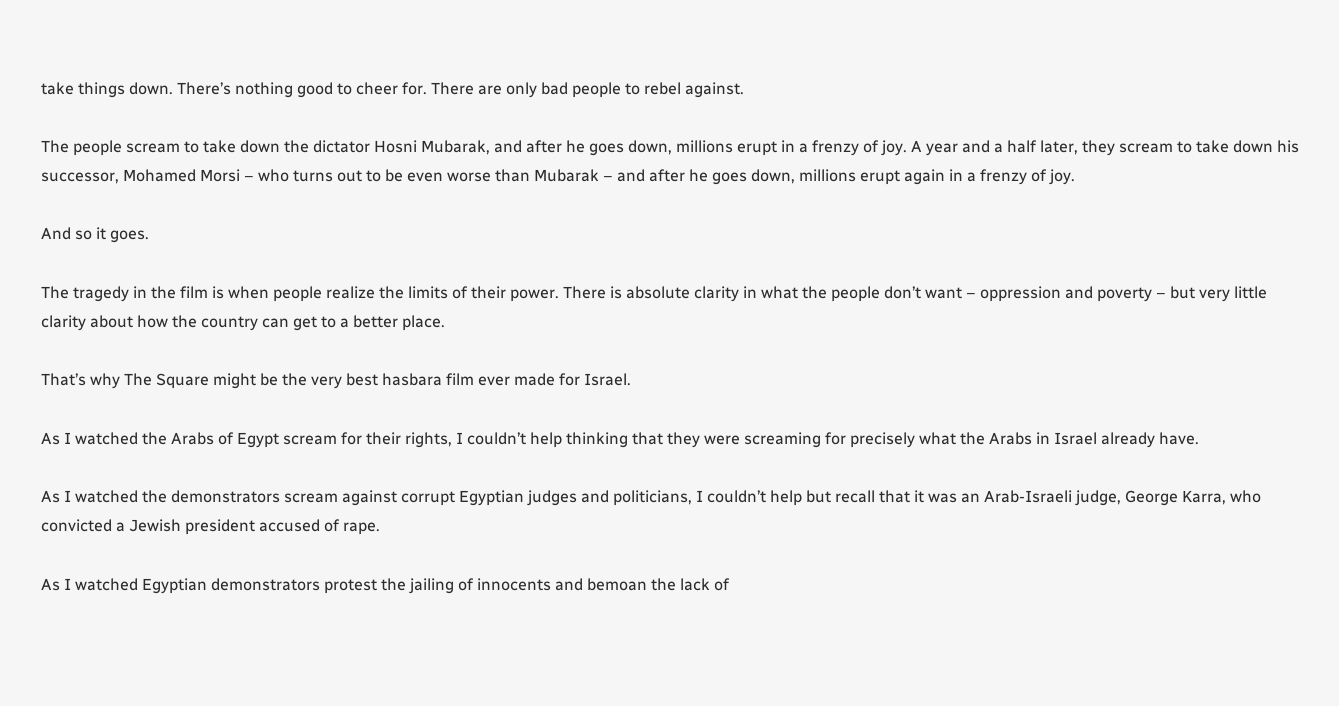take things down. There’s nothing good to cheer for. There are only bad people to rebel against.

The people scream to take down the dictator Hosni Mubarak, and after he goes down, millions erupt in a frenzy of joy. A year and a half later, they scream to take down his successor, Mohamed Morsi – who turns out to be even worse than Mubarak – and after he goes down, millions erupt again in a frenzy of joy.

And so it goes.

The tragedy in the film is when people realize the limits of their power. There is absolute clarity in what the people don’t want – oppression and poverty – but very little clarity about how the country can get to a better place.

That’s why The Square might be the very best hasbara film ever made for Israel.

As I watched the Arabs of Egypt scream for their rights, I couldn’t help thinking that they were screaming for precisely what the Arabs in Israel already have.

As I watched the demonstrators scream against corrupt Egyptian judges and politicians, I couldn’t help but recall that it was an Arab-Israeli judge, George Karra, who convicted a Jewish president accused of rape.

As I watched Egyptian demonstrators protest the jailing of innocents and bemoan the lack of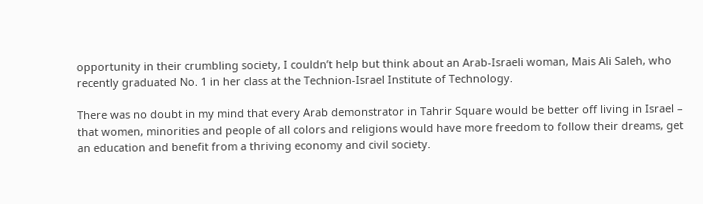opportunity in their crumbling society, I couldn’t help but think about an Arab-Israeli woman, Mais Ali Saleh, who recently graduated No. 1 in her class at the Technion-Israel Institute of Technology.

There was no doubt in my mind that every Arab demonstrator in Tahrir Square would be better off living in Israel – that women, minorities and people of all colors and religions would have more freedom to follow their dreams, get an education and benefit from a thriving economy and civil society.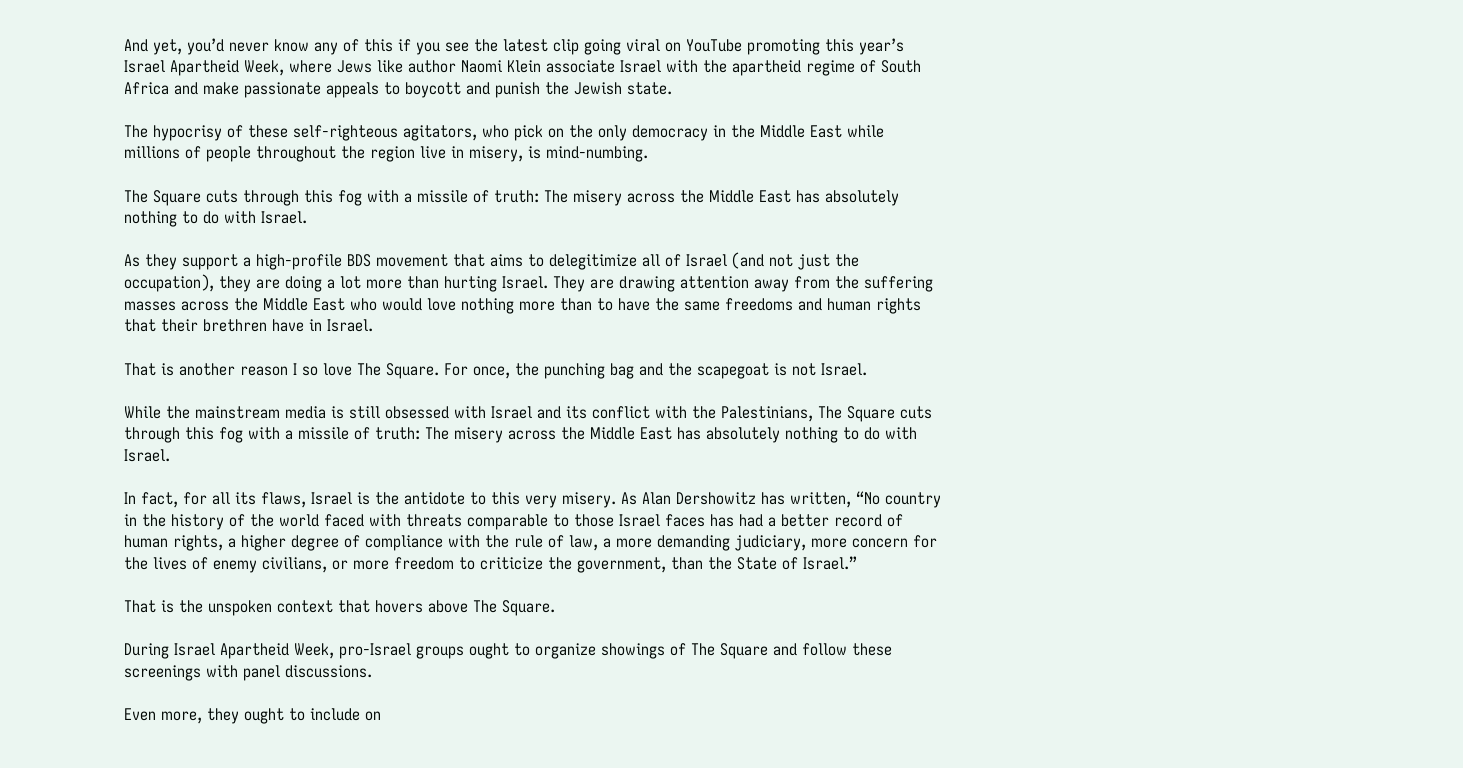And yet, you’d never know any of this if you see the latest clip going viral on YouTube promoting this year’s Israel Apartheid Week, where Jews like author Naomi Klein associate Israel with the apartheid regime of South Africa and make passionate appeals to boycott and punish the Jewish state.

The hypocrisy of these self-righteous agitators, who pick on the only democracy in the Middle East while millions of people throughout the region live in misery, is mind-numbing.

The Square cuts through this fog with a missile of truth: The misery across the Middle East has absolutely nothing to do with Israel.

As they support a high-profile BDS movement that aims to delegitimize all of Israel (and not just the occupation), they are doing a lot more than hurting Israel. They are drawing attention away from the suffering masses across the Middle East who would love nothing more than to have the same freedoms and human rights that their brethren have in Israel.

That is another reason I so love The Square. For once, the punching bag and the scapegoat is not Israel.

While the mainstream media is still obsessed with Israel and its conflict with the Palestinians, The Square cuts through this fog with a missile of truth: The misery across the Middle East has absolutely nothing to do with Israel.

In fact, for all its flaws, Israel is the antidote to this very misery. As Alan Dershowitz has written, “No country in the history of the world faced with threats comparable to those Israel faces has had a better record of human rights, a higher degree of compliance with the rule of law, a more demanding judiciary, more concern for the lives of enemy civilians, or more freedom to criticize the government, than the State of Israel.”

That is the unspoken context that hovers above The Square.

During Israel Apartheid Week, pro-Israel groups ought to organize showings of The Square and follow these screenings with panel discussions.

Even more, they ought to include on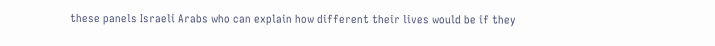these panels Israeli Arabs who can explain how different their lives would be if they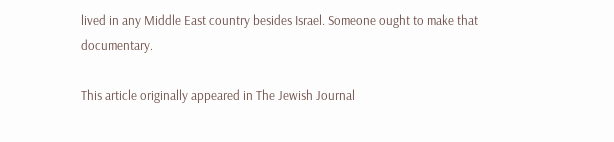lived in any Middle East country besides Israel. Someone ought to make that documentary.

This article originally appeared in The Jewish Journal